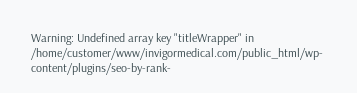Warning: Undefined array key "titleWrapper" in /home/customer/www/invigormedical.com/public_html/wp-content/plugins/seo-by-rank-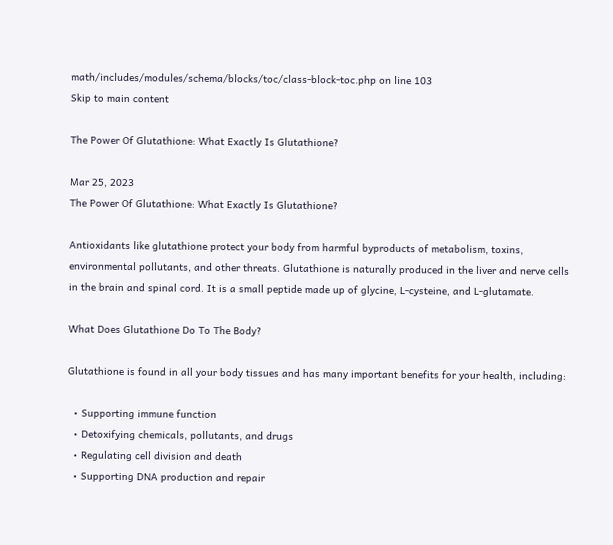math/includes/modules/schema/blocks/toc/class-block-toc.php on line 103
Skip to main content

The Power Of Glutathione: What Exactly Is Glutathione?

Mar 25, 2023
The Power Of Glutathione: What Exactly Is Glutathione?

Antioxidants like glutathione protect your body from harmful byproducts of metabolism, toxins, environmental pollutants, and other threats. Glutathione is naturally produced in the liver and nerve cells in the brain and spinal cord. It is a small peptide made up of glycine, L-cysteine, and L-glutamate.

What Does Glutathione Do To The Body?

Glutathione is found in all your body tissues and has many important benefits for your health, including:

  • Supporting immune function
  • Detoxifying chemicals, pollutants, and drugs
  • Regulating cell division and death
  • Supporting DNA production and repair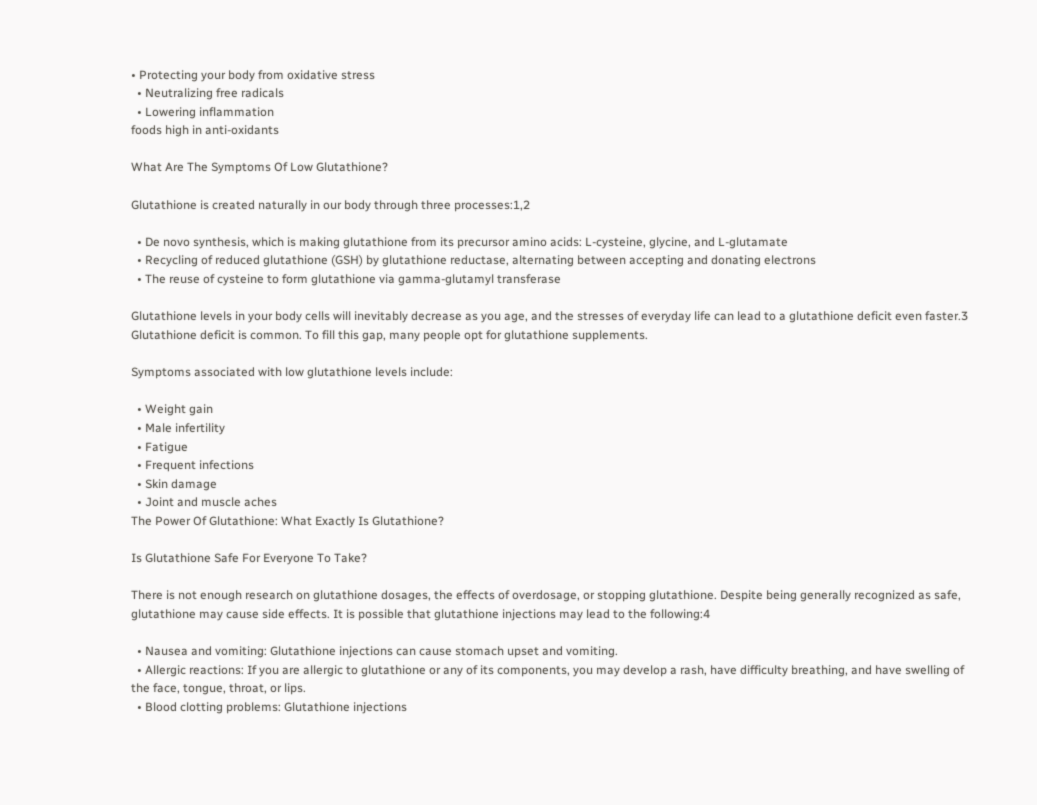• Protecting your body from oxidative stress
  • Neutralizing free radicals
  • Lowering inflammation
foods high in anti-oxidants

What Are The Symptoms Of Low Glutathione?

Glutathione is created naturally in our body through three processes:1,2

  • De novo synthesis, which is making glutathione from its precursor amino acids: L-cysteine, glycine, and L-glutamate
  • Recycling of reduced glutathione (GSH) by glutathione reductase, alternating between accepting and donating electrons
  • The reuse of cysteine to form glutathione via gamma-glutamyl transferase

Glutathione levels in your body cells will inevitably decrease as you age, and the stresses of everyday life can lead to a glutathione deficit even faster.3 Glutathione deficit is common. To fill this gap, many people opt for glutathione supplements.

Symptoms associated with low glutathione levels include:

  • Weight gain
  • Male infertility
  • Fatigue
  • Frequent infections
  • Skin damage
  • Joint and muscle aches
The Power Of Glutathione: What Exactly Is Glutathione?

Is Glutathione Safe For Everyone To Take?

There is not enough research on glutathione dosages, the effects of overdosage, or stopping glutathione. Despite being generally recognized as safe, glutathione may cause side effects. It is possible that glutathione injections may lead to the following:4

  • Nausea and vomiting: Glutathione injections can cause stomach upset and vomiting.
  • Allergic reactions: If you are allergic to glutathione or any of its components, you may develop a rash, have difficulty breathing, and have swelling of the face, tongue, throat, or lips.
  • Blood clotting problems: Glutathione injections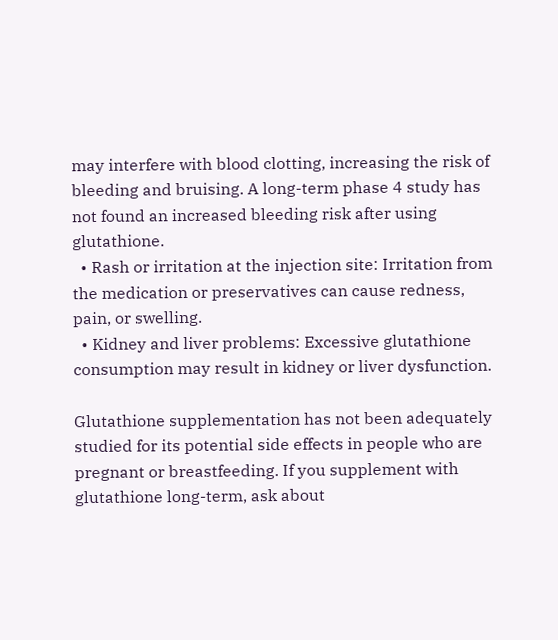may interfere with blood clotting, increasing the risk of bleeding and bruising. A long-term phase 4 study has not found an increased bleeding risk after using glutathione.
  • Rash or irritation at the injection site: Irritation from the medication or preservatives can cause redness, pain, or swelling.
  • Kidney and liver problems: Excessive glutathione consumption may result in kidney or liver dysfunction.

Glutathione supplementation has not been adequately studied for its potential side effects in people who are pregnant or breastfeeding. If you supplement with glutathione long-term, ask about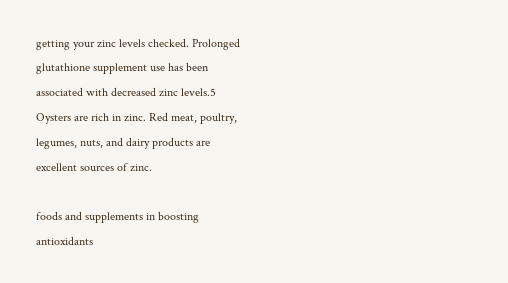getting your zinc levels checked. Prolonged glutathione supplement use has been associated with decreased zinc levels.5 Oysters are rich in zinc. Red meat, poultry, legumes, nuts, and dairy products are excellent sources of zinc.

foods and supplements in boosting antioxidants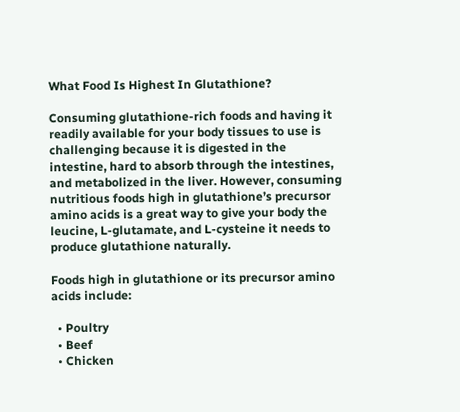What Food Is Highest In Glutathione?

Consuming glutathione-rich foods and having it readily available for your body tissues to use is challenging because it is digested in the intestine, hard to absorb through the intestines, and metabolized in the liver. However, consuming nutritious foods high in glutathione’s precursor amino acids is a great way to give your body the leucine, L-glutamate, and L-cysteine it needs to produce glutathione naturally.

Foods high in glutathione or its precursor amino acids include:

  • Poultry
  • Beef
  • Chicken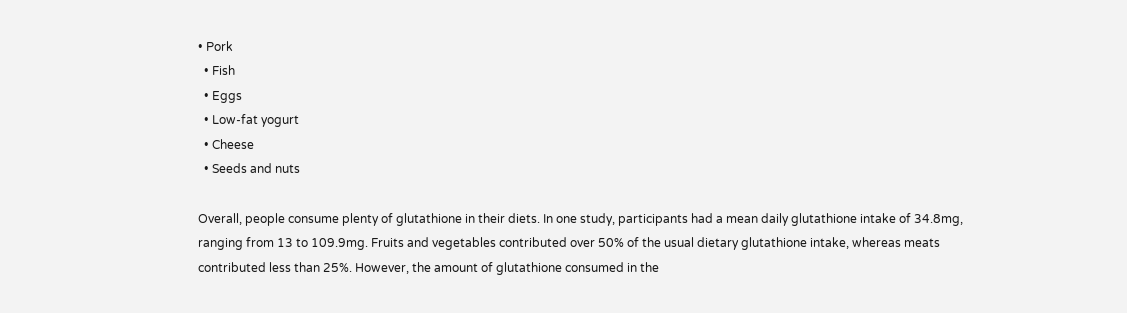• Pork
  • Fish
  • Eggs
  • Low-fat yogurt
  • Cheese
  • Seeds and nuts

Overall, people consume plenty of glutathione in their diets. In one study, participants had a mean daily glutathione intake of 34.8mg, ranging from 13 to 109.9mg. Fruits and vegetables contributed over 50% of the usual dietary glutathione intake, whereas meats contributed less than 25%. However, the amount of glutathione consumed in the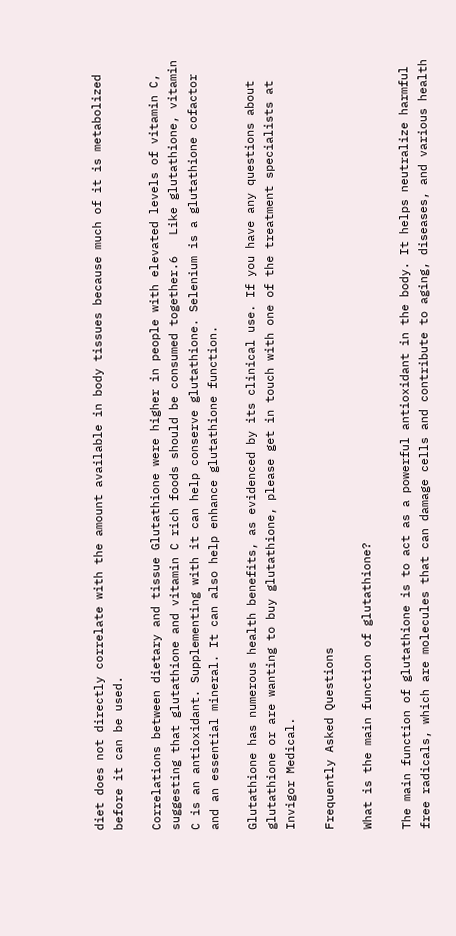diet does not directly correlate with the amount available in body tissues because much of it is metabolized before it can be used.

Correlations between dietary and tissue Glutathione were higher in people with elevated levels of vitamin C, suggesting that glutathione and vitamin C rich foods should be consumed together.6   Like glutathione, vitamin C is an antioxidant. Supplementing with it can help conserve glutathione. Selenium is a glutathione cofactor and an essential mineral. It can also help enhance glutathione function.

Glutathione has numerous health benefits, as evidenced by its clinical use. If you have any questions about glutathione or are wanting to buy glutathione, please get in touch with one of the treatment specialists at Invigor Medical.

Frequently Asked Questions

What is the main function of glutathione?

The main function of glutathione is to act as a powerful antioxidant in the body. It helps neutralize harmful free radicals, which are molecules that can damage cells and contribute to aging, diseases, and various health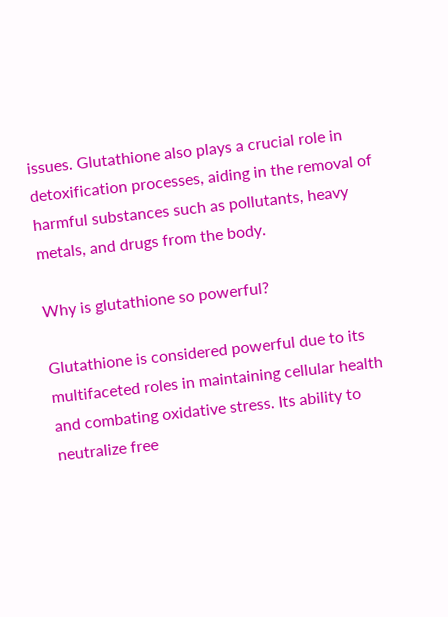issues. Glutathione also plays a crucial role in detoxification processes, aiding in the removal of harmful substances such as pollutants, heavy metals, and drugs from the body.

Why is glutathione so powerful?

Glutathione is considered powerful due to its multifaceted roles in maintaining cellular health and combating oxidative stress. Its ability to neutralize free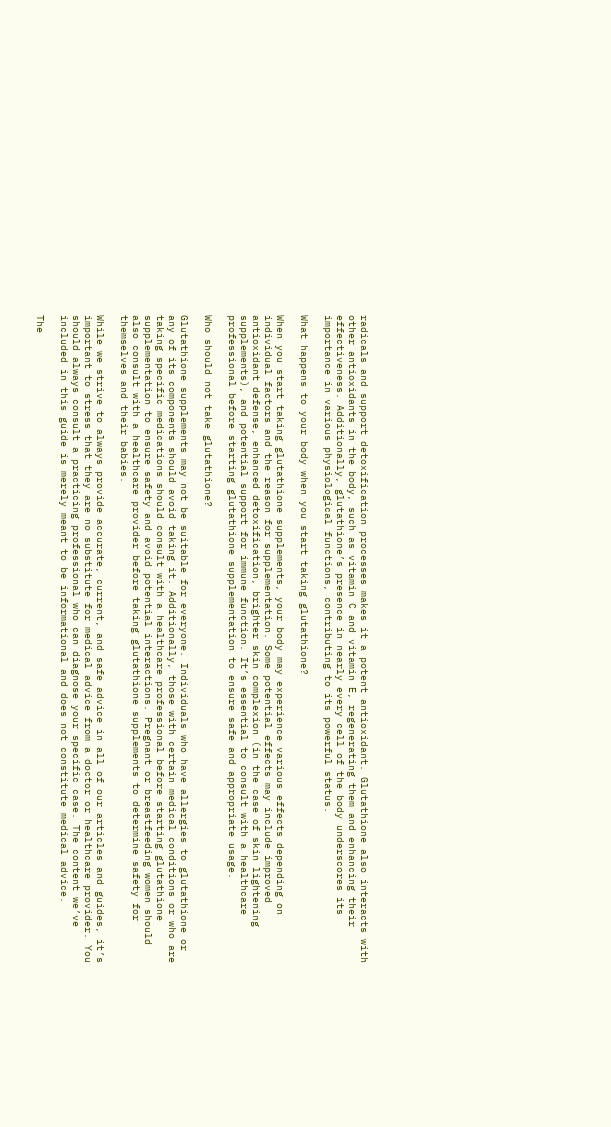radicals and support detoxification processes makes it a potent antioxidant. Glutathione also interacts with other antioxidants in the body, such as vitamin C and vitamin E, regenerating them and enhancing their effectiveness. Additionally, glutathione’s presence in nearly every cell of the body underscores its importance in various physiological functions, contributing to its powerful status.

What happens to your body when you start taking glutathione?

When you start taking glutathione supplements, your body may experience various effects depending on individual factors and the reason for supplementation. Some potential effects may include improved antioxidant defense, enhanced detoxification, brighter skin complexion (in the case of skin lightening supplements), and potential support for immune function. It’s essential to consult with a healthcare professional before starting glutathione supplementation to ensure safe and appropriate usage.

Who should not take glutathione?

Glutathione supplements may not be suitable for everyone. Individuals who have allergies to glutathione or any of its components should avoid taking it. Additionally, those with certain medical conditions or who are taking specific medications should consult with a healthcare professional before starting glutathione supplementation to ensure safety and avoid potential interactions. Pregnant or breastfeeding women should also consult with a healthcare provider before taking glutathione supplements to determine safety for themselves and their babies.

While we strive to always provide accurate, current, and safe advice in all of our articles and guides, it’s important to stress that they are no substitute for medical advice from a doctor or healthcare provider. You should always consult a practicing professional who can diagnose your specific case. The content we’ve included in this guide is merely meant to be informational and does not constitute medical advice.

The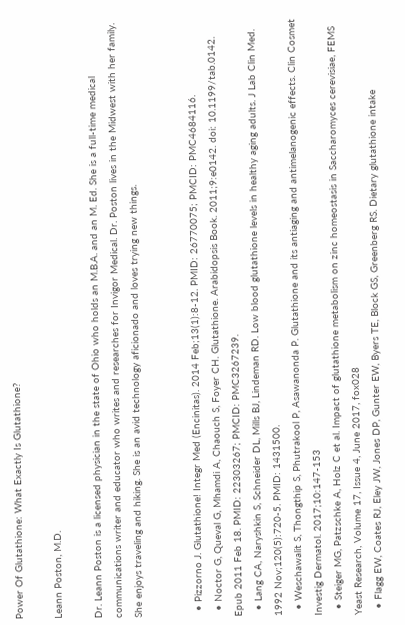Power Of Glutathione: What Exactly Is Glutathione?

Leann Poston, M.D.

Dr. Leann Poston is a licensed physician in the state of Ohio who holds an M.B.A. and an M. Ed. She is a full-time medical communications writer and educator who writes and researches for Invigor Medical. Dr. Poston lives in the Midwest with her family. She enjoys traveling and hiking. She is an avid technology aficionado and loves trying new things.


  • Pizzorno J. Glutathione! Integr Med (Encinitas). 2014 Feb;13(1):8-12. PMID: 26770075; PMCID: PMC4684116.
  • Noctor G, Queval G, Mhamdi A, Chaouch S, Foyer CH. Glutathione. Arabidopsis Book. 2011;9:e0142. doi: 10.1199/tab.0142. Epub 2011 Feb 18. PMID: 22303267; PMCID: PMC3267239.
  • Lang CA, Naryshkin S, Schneider DL, Mills BJ, Lindeman RD. Low blood glutathione levels in healthy aging adults. J Lab Clin Med. 1992 Nov;120(5):720-5. PMID: 1431500.
  • Weschawalit S, Thongthip S, Phutrakool P, Asawanonda P. Glutathione and its antiaging and antimelanogenic effects. Clin Cosmet Investig Dermatol. 2017;10:147-153
  • Steiger MG, Patzschke A, Holz C et al. Impact of glutathione metabolism on zinc homeostasis in Saccharomyces cerevisiae, FEMS Yeast Research, Volume 17, Issue 4, June 2017, fox028
  • Flagg EW, Coates RJ, Eley JW, Jones DP, Gunter EW, Byers TE, Block GS, Greenberg RS. Dietary glutathione intake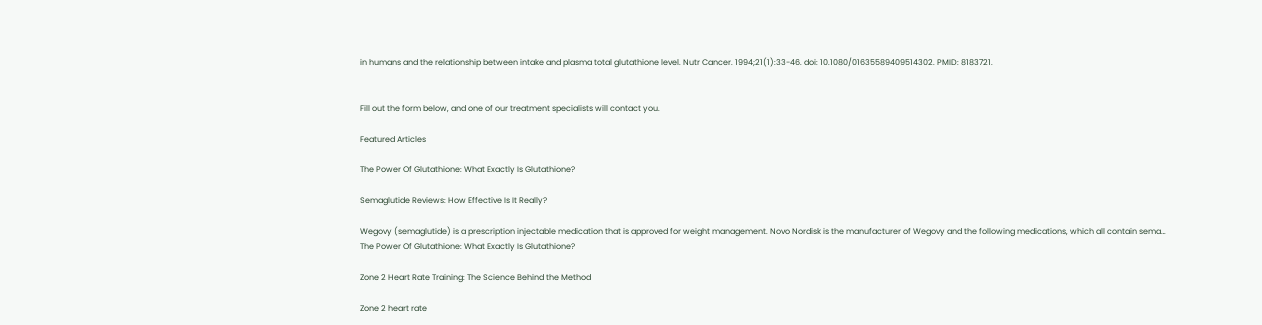in humans and the relationship between intake and plasma total glutathione level. Nutr Cancer. 1994;21(1):33-46. doi: 10.1080/01635589409514302. PMID: 8183721.


Fill out the form below, and one of our treatment specialists will contact you.

Featured Articles

The Power Of Glutathione: What Exactly Is Glutathione?

Semaglutide Reviews: How Effective Is It Really?

Wegovy (semaglutide) is a prescription injectable medication that is approved for weight management. Novo Nordisk is the manufacturer of Wegovy and the following medications, which all contain sema…
The Power Of Glutathione: What Exactly Is Glutathione?

Zone 2 Heart Rate Training: The Science Behind the Method

Zone 2 heart rate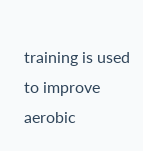training is used to improve aerobic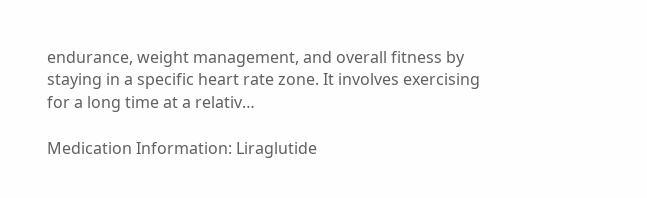endurance, weight management, and overall fitness by staying in a specific heart rate zone. It involves exercising for a long time at a relativ…

Medication Information: Liraglutide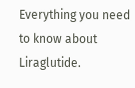Everything you need to know about Liraglutide.